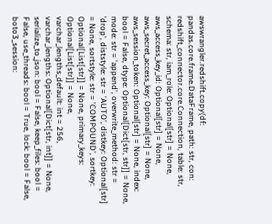awswrangler.redshift.copy(df: pandas.core.frame.DataFrame, path: str, con: redshift_connector.core.Connection, table: str, schema: str, iam_role: Optional[str] = None, aws_access_key_id: Optional[str] = None, aws_secret_access_key: Optional[str] = None, aws_session_token: Optional[str] = None, index: bool = False, dtype: Optional[Dict[str, str]] = None, mode: str = 'append', overwrite_method: str = 'drop', diststyle: str = 'AUTO', distkey: Optional[str] = None, sortstyle: str = 'COMPOUND', sortkey: Optional[List[str]] = None, primary_keys: Optional[List[str]] = None, varchar_lengths_default: int = 256, varchar_lengths: Optional[Dict[str, int]] = None, serialize_to_json: bool = False, keep_files: bool = False, use_threads: bool = True, lock: bool = False, boto3_session: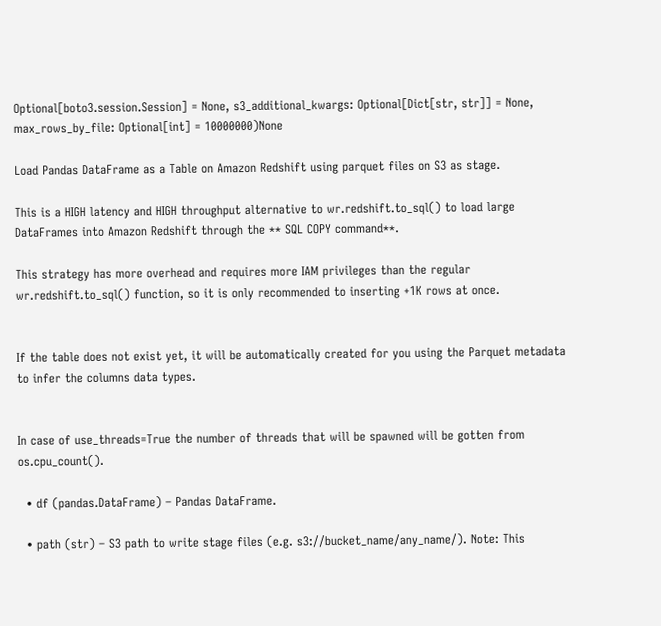Optional[boto3.session.Session] = None, s3_additional_kwargs: Optional[Dict[str, str]] = None, max_rows_by_file: Optional[int] = 10000000)None

Load Pandas DataFrame as a Table on Amazon Redshift using parquet files on S3 as stage.

This is a HIGH latency and HIGH throughput alternative to wr.redshift.to_sql() to load large DataFrames into Amazon Redshift through the ** SQL COPY command**.

This strategy has more overhead and requires more IAM privileges than the regular wr.redshift.to_sql() function, so it is only recommended to inserting +1K rows at once.


If the table does not exist yet, it will be automatically created for you using the Parquet metadata to infer the columns data types.


In case of use_threads=True the number of threads that will be spawned will be gotten from os.cpu_count().

  • df (pandas.DataFrame) – Pandas DataFrame.

  • path (str) – S3 path to write stage files (e.g. s3://bucket_name/any_name/). Note: This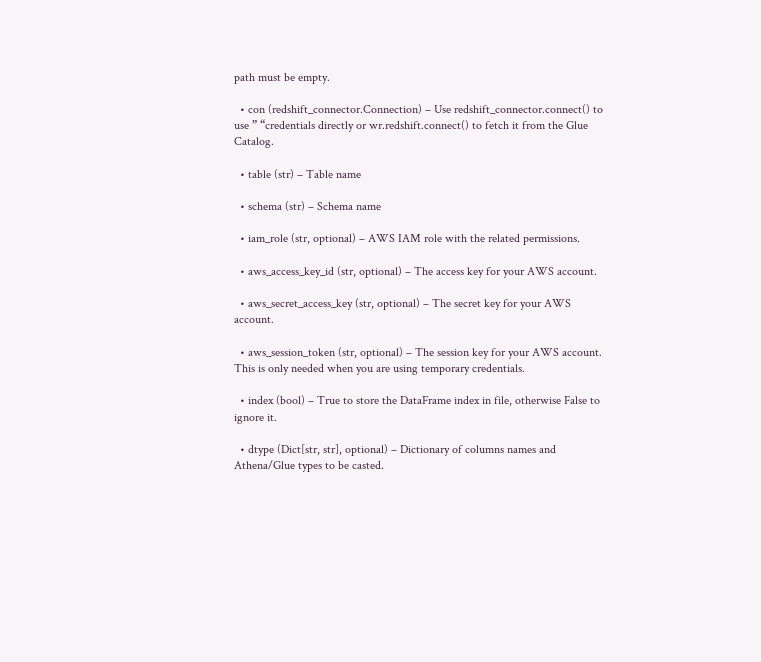path must be empty.

  • con (redshift_connector.Connection) – Use redshift_connector.connect() to use ” “credentials directly or wr.redshift.connect() to fetch it from the Glue Catalog.

  • table (str) – Table name

  • schema (str) – Schema name

  • iam_role (str, optional) – AWS IAM role with the related permissions.

  • aws_access_key_id (str, optional) – The access key for your AWS account.

  • aws_secret_access_key (str, optional) – The secret key for your AWS account.

  • aws_session_token (str, optional) – The session key for your AWS account. This is only needed when you are using temporary credentials.

  • index (bool) – True to store the DataFrame index in file, otherwise False to ignore it.

  • dtype (Dict[str, str], optional) – Dictionary of columns names and Athena/Glue types to be casted.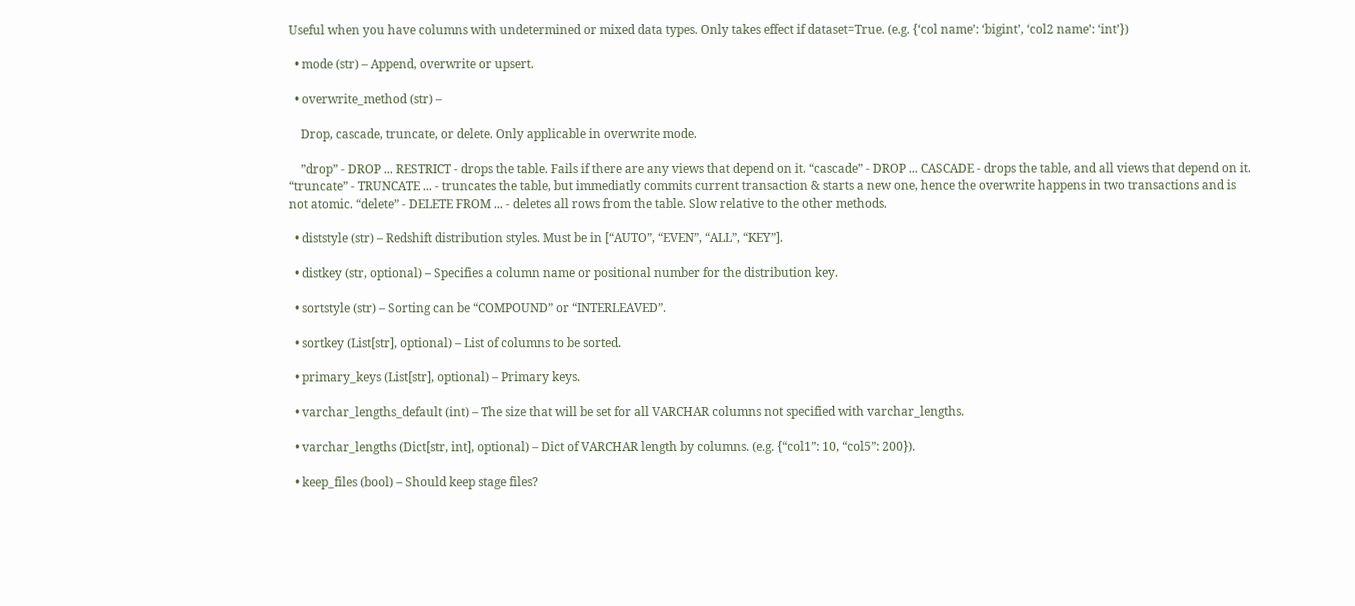Useful when you have columns with undetermined or mixed data types. Only takes effect if dataset=True. (e.g. {‘col name’: ‘bigint’, ‘col2 name’: ‘int’})

  • mode (str) – Append, overwrite or upsert.

  • overwrite_method (str) –

    Drop, cascade, truncate, or delete. Only applicable in overwrite mode.

    ”drop” - DROP ... RESTRICT - drops the table. Fails if there are any views that depend on it. “cascade” - DROP ... CASCADE - drops the table, and all views that depend on it. “truncate” - TRUNCATE ... - truncates the table, but immediatly commits current transaction & starts a new one, hence the overwrite happens in two transactions and is not atomic. “delete” - DELETE FROM ... - deletes all rows from the table. Slow relative to the other methods.

  • diststyle (str) – Redshift distribution styles. Must be in [“AUTO”, “EVEN”, “ALL”, “KEY”].

  • distkey (str, optional) – Specifies a column name or positional number for the distribution key.

  • sortstyle (str) – Sorting can be “COMPOUND” or “INTERLEAVED”.

  • sortkey (List[str], optional) – List of columns to be sorted.

  • primary_keys (List[str], optional) – Primary keys.

  • varchar_lengths_default (int) – The size that will be set for all VARCHAR columns not specified with varchar_lengths.

  • varchar_lengths (Dict[str, int], optional) – Dict of VARCHAR length by columns. (e.g. {“col1”: 10, “col5”: 200}).

  • keep_files (bool) – Should keep stage files?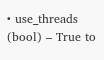• use_threads (bool) – True to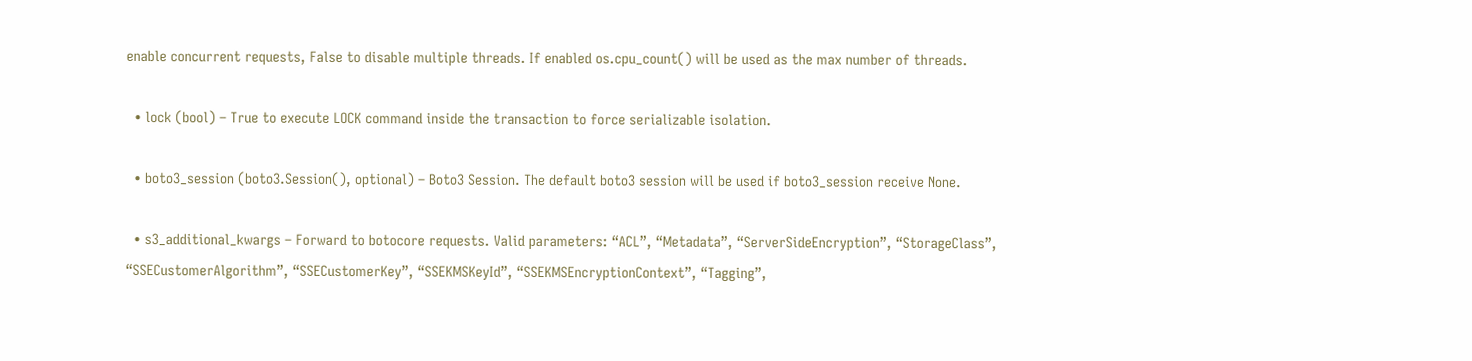enable concurrent requests, False to disable multiple threads. If enabled os.cpu_count() will be used as the max number of threads.

  • lock (bool) – True to execute LOCK command inside the transaction to force serializable isolation.

  • boto3_session (boto3.Session(), optional) – Boto3 Session. The default boto3 session will be used if boto3_session receive None.

  • s3_additional_kwargs – Forward to botocore requests. Valid parameters: “ACL”, “Metadata”, “ServerSideEncryption”, “StorageClass”, “SSECustomerAlgorithm”, “SSECustomerKey”, “SSEKMSKeyId”, “SSEKMSEncryptionContext”, “Tagging”,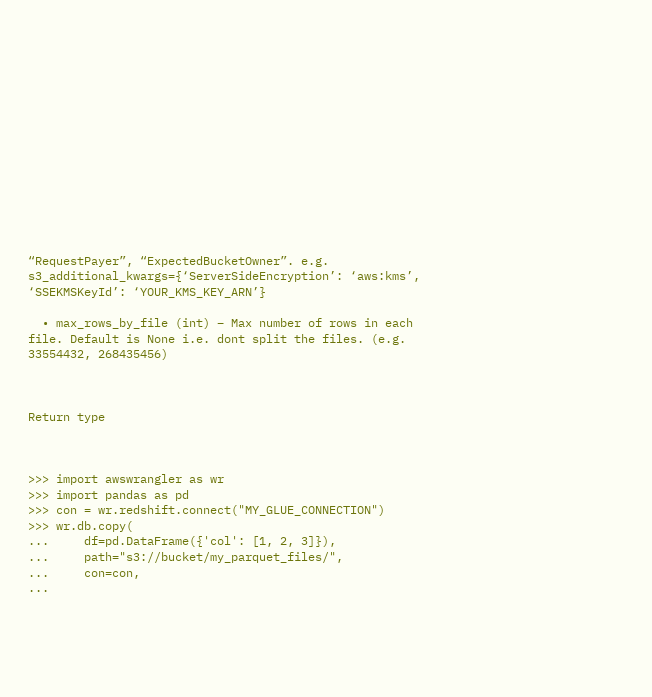“RequestPayer”, “ExpectedBucketOwner”. e.g. s3_additional_kwargs={‘ServerSideEncryption’: ‘aws:kms’, ‘SSEKMSKeyId’: ‘YOUR_KMS_KEY_ARN’}

  • max_rows_by_file (int) – Max number of rows in each file. Default is None i.e. dont split the files. (e.g. 33554432, 268435456)



Return type



>>> import awswrangler as wr
>>> import pandas as pd
>>> con = wr.redshift.connect("MY_GLUE_CONNECTION")
>>> wr.db.copy(
...     df=pd.DataFrame({'col': [1, 2, 3]}),
...     path="s3://bucket/my_parquet_files/",
...     con=con,
...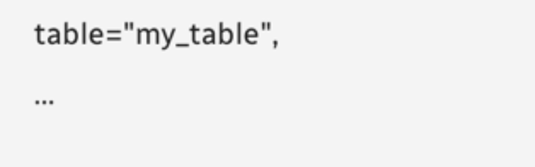table="my_table",
...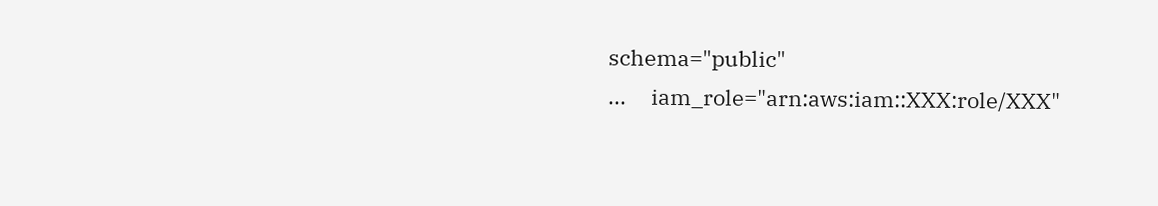schema="public"
...     iam_role="arn:aws:iam::XXX:role/XXX"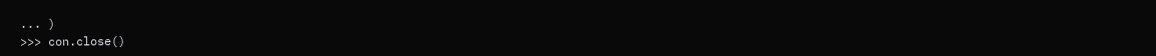... )
>>> con.close()